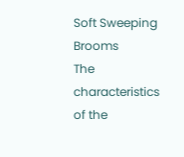Soft Sweeping Brooms
The characteristics of the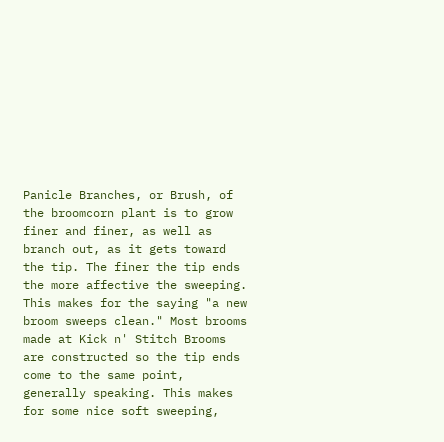Panicle Branches, or Brush, of the broomcorn plant is to grow finer and finer, as well as branch out, as it gets toward the tip. The finer the tip ends the more affective the sweeping. This makes for the saying "a new broom sweeps clean." Most brooms made at Kick n' Stitch Brooms are constructed so the tip ends come to the same point, generally speaking. This makes for some nice soft sweeping,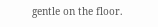gentle on the floor.